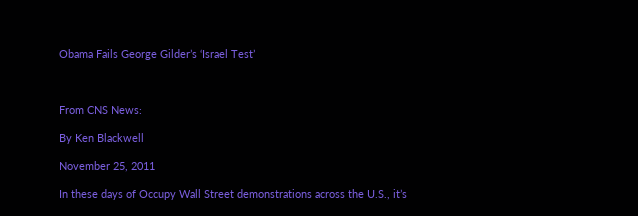Obama Fails George Gilder’s ‘Israel Test’



From CNS News:

By Ken Blackwell

November 25, 2011

In these days of Occupy Wall Street demonstrations across the U.S., it’s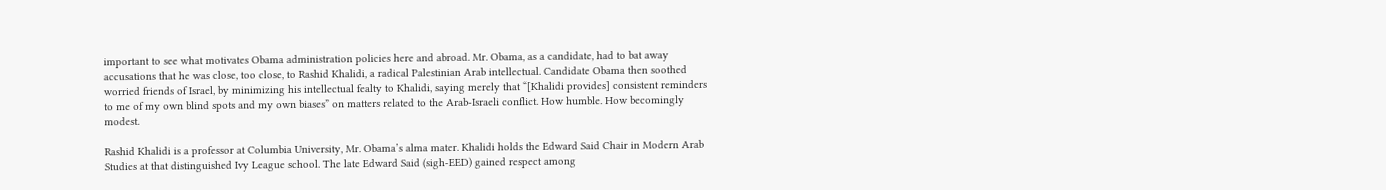important to see what motivates Obama administration policies here and abroad. Mr. Obama, as a candidate, had to bat away accusations that he was close, too close, to Rashid Khalidi, a radical Palestinian Arab intellectual. Candidate Obama then soothed worried friends of Israel, by minimizing his intellectual fealty to Khalidi, saying merely that “[Khalidi provides] consistent reminders to me of my own blind spots and my own biases” on matters related to the Arab-Israeli conflict. How humble. How becomingly modest.

Rashid Khalidi is a professor at Columbia University, Mr. Obama’s alma mater. Khalidi holds the Edward Said Chair in Modern Arab Studies at that distinguished Ivy League school. The late Edward Said (sigh-EED) gained respect among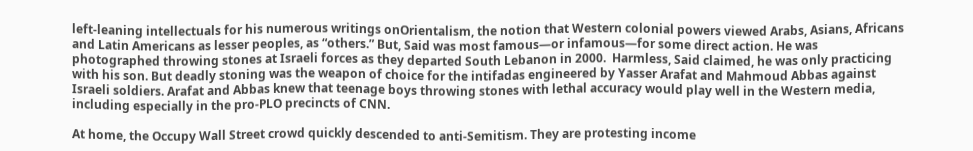left-leaning intellectuals for his numerous writings onOrientalism, the notion that Western colonial powers viewed Arabs, Asians, Africans and Latin Americans as lesser peoples, as “others.” But, Said was most famous—or infamous—for some direct action. He was photographed throwing stones at Israeli forces as they departed South Lebanon in 2000.  Harmless, Said claimed, he was only practicing with his son. But deadly stoning was the weapon of choice for the intifadas engineered by Yasser Arafat and Mahmoud Abbas against Israeli soldiers. Arafat and Abbas knew that teenage boys throwing stones with lethal accuracy would play well in the Western media, including especially in the pro-PLO precincts of CNN.

At home, the Occupy Wall Street crowd quickly descended to anti-Semitism. They are protesting income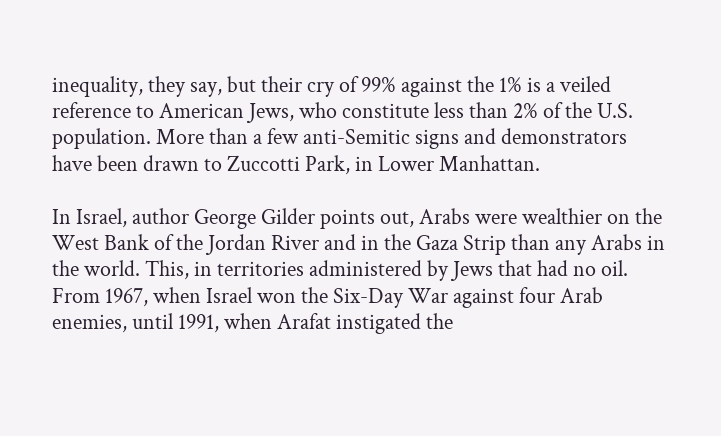inequality, they say, but their cry of 99% against the 1% is a veiled reference to American Jews, who constitute less than 2% of the U.S. population. More than a few anti-Semitic signs and demonstrators have been drawn to Zuccotti Park, in Lower Manhattan.

In Israel, author George Gilder points out, Arabs were wealthier on the West Bank of the Jordan River and in the Gaza Strip than any Arabs in the world. This, in territories administered by Jews that had no oil. From 1967, when Israel won the Six-Day War against four Arab enemies, until 1991, when Arafat instigated the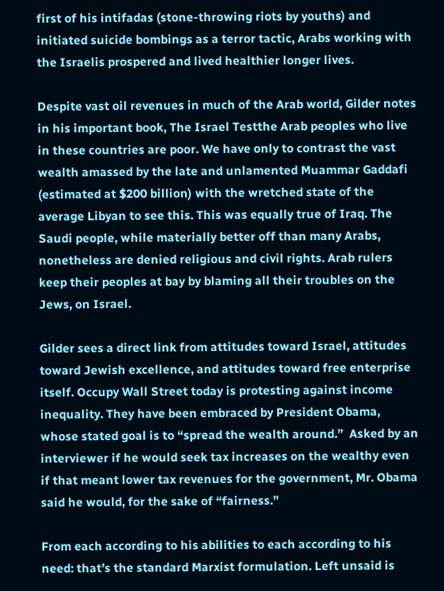first of his intifadas (stone-throwing riots by youths) and initiated suicide bombings as a terror tactic, Arabs working with the Israelis prospered and lived healthier longer lives.

Despite vast oil revenues in much of the Arab world, Gilder notes in his important book, The Israel Testthe Arab peoples who live in these countries are poor. We have only to contrast the vast wealth amassed by the late and unlamented Muammar Gaddafi (estimated at $200 billion) with the wretched state of the average Libyan to see this. This was equally true of Iraq. The Saudi people, while materially better off than many Arabs, nonetheless are denied religious and civil rights. Arab rulers keep their peoples at bay by blaming all their troubles on the Jews, on Israel.

Gilder sees a direct link from attitudes toward Israel, attitudes toward Jewish excellence, and attitudes toward free enterprise itself. Occupy Wall Street today is protesting against income inequality. They have been embraced by President Obama, whose stated goal is to “spread the wealth around.”  Asked by an interviewer if he would seek tax increases on the wealthy even if that meant lower tax revenues for the government, Mr. Obama said he would, for the sake of “fairness.”

From each according to his abilities to each according to his need: that’s the standard Marxist formulation. Left unsaid is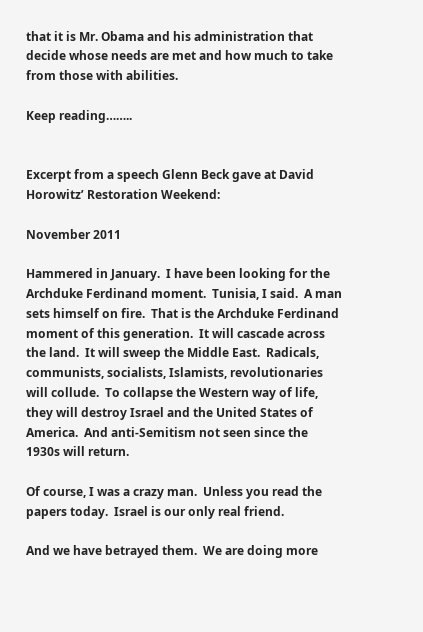that it is Mr. Obama and his administration that decide whose needs are met and how much to take from those with abilities.

Keep reading……..


Excerpt from a speech Glenn Beck gave at David Horowitz’ Restoration Weekend:

November 2011

Hammered in January.  I have been looking for the Archduke Ferdinand moment.  Tunisia, I said.  A man sets himself on fire.  That is the Archduke Ferdinand moment of this generation.  It will cascade across the land.  It will sweep the Middle East.  Radicals, communists, socialists, Islamists, revolutionaries will collude.  To collapse the Western way of life, they will destroy Israel and the United States of America.  And anti-Semitism not seen since the 1930s will return.

Of course, I was a crazy man.  Unless you read the papers today.  Israel is our only real friend.

And we have betrayed them.  We are doing more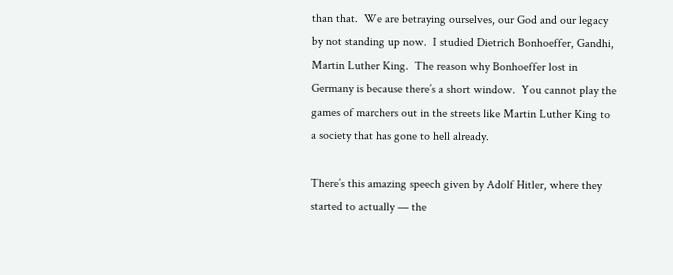than that.  We are betraying ourselves, our God and our legacy by not standing up now.  I studied Dietrich Bonhoeffer, Gandhi, Martin Luther King.  The reason why Bonhoeffer lost in Germany is because there’s a short window.  You cannot play the games of marchers out in the streets like Martin Luther King to a society that has gone to hell already.

There’s this amazing speech given by Adolf Hitler, where they started to actually — the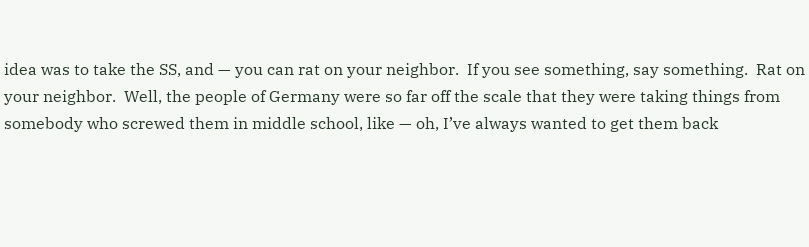idea was to take the SS, and — you can rat on your neighbor.  If you see something, say something.  Rat on your neighbor.  Well, the people of Germany were so far off the scale that they were taking things from somebody who screwed them in middle school, like — oh, I’ve always wanted to get them back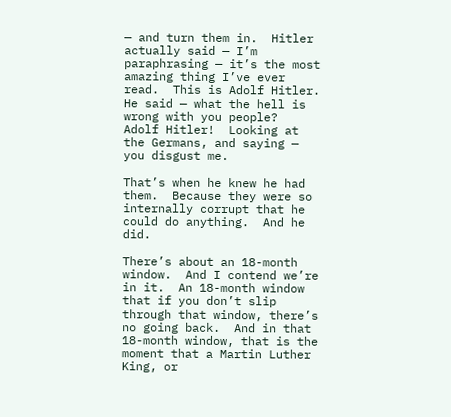— and turn them in.  Hitler actually said — I’m paraphrasing — it’s the most amazing thing I’ve ever read.  This is Adolf Hitler.  He said — what the hell is wrong with you people?  Adolf Hitler!  Looking at the Germans, and saying — you disgust me.

That’s when he knew he had them.  Because they were so internally corrupt that he could do anything.  And he did.

There’s about an 18-month window.  And I contend we’re in it.  An 18-month window that if you don’t slip through that window, there’s no going back.  And in that 18-month window, that is the moment that a Martin Luther King, or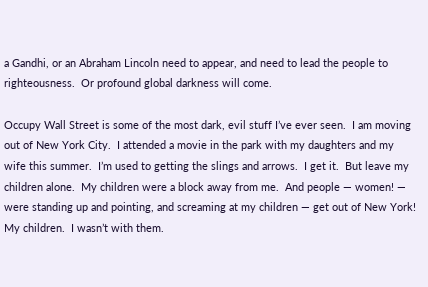a Gandhi, or an Abraham Lincoln need to appear, and need to lead the people to righteousness.  Or profound global darkness will come.

Occupy Wall Street is some of the most dark, evil stuff I’ve ever seen.  I am moving out of New York City.  I attended a movie in the park with my daughters and my wife this summer.  I’m used to getting the slings and arrows.  I get it.  But leave my children alone.  My children were a block away from me.  And people — women! — were standing up and pointing, and screaming at my children — get out of New York!  My children.  I wasn’t with them.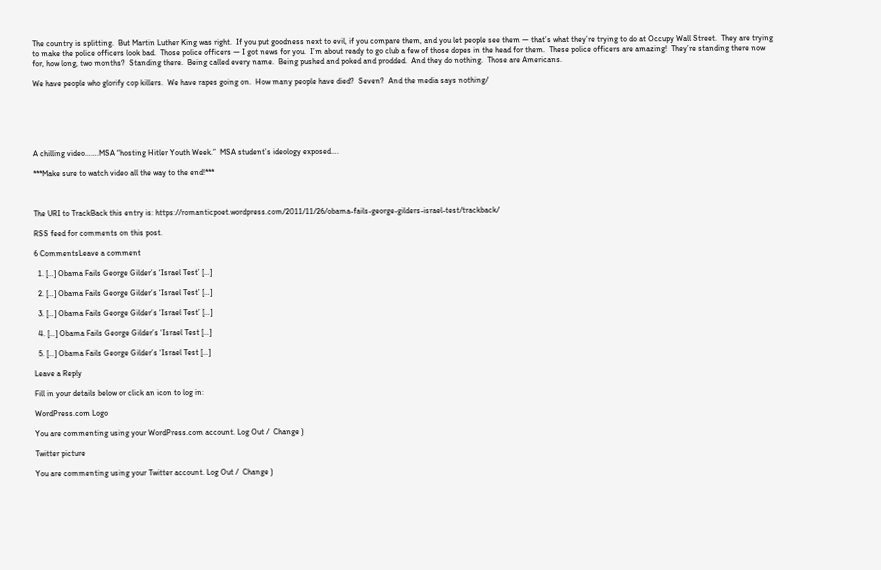The country is splitting.  But Martin Luther King was right.  If you put goodness next to evil, if you compare them, and you let people see them — that’s what they’re trying to do at Occupy Wall Street.  They are trying to make the police officers look bad.  Those police officers — I got news for you.  I’m about ready to go club a few of those dopes in the head for them.  These police officers are amazing!  They’re standing there now for, how long, two months?  Standing there.  Being called every name.  Being pushed and poked and prodded.  And they do nothing.  Those are Americans.

We have people who glorify cop killers.  We have rapes going on.  How many people have died?  Seven?  And the media says nothing/






A chilling video…….MSA “hosting Hitler Youth Week.”  MSA student’s ideology exposed….

***Make sure to watch video all the way to the end!***



The URI to TrackBack this entry is: https://romanticpoet.wordpress.com/2011/11/26/obama-fails-george-gilders-israel-test/trackback/

RSS feed for comments on this post.

6 CommentsLeave a comment

  1. […] Obama Fails George Gilder’s ‘Israel Test’ […]

  2. […] Obama Fails George Gilder’s ‘Israel Test’ […]

  3. […] Obama Fails George Gilder’s ‘Israel Test’ […]

  4. […] Obama Fails George Gilder’s ‘Israel Test […]

  5. […] Obama Fails George Gilder’s ‘Israel Test […]

Leave a Reply

Fill in your details below or click an icon to log in:

WordPress.com Logo

You are commenting using your WordPress.com account. Log Out /  Change )

Twitter picture

You are commenting using your Twitter account. Log Out /  Change )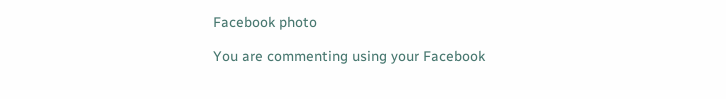Facebook photo

You are commenting using your Facebook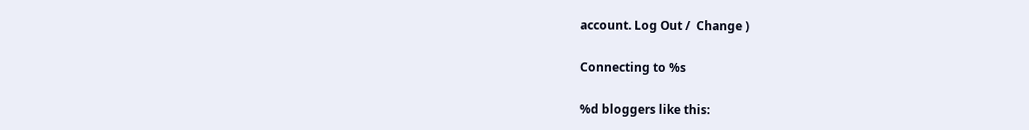account. Log Out /  Change )

Connecting to %s

%d bloggers like this: